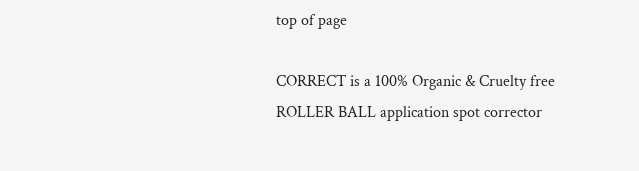top of page

CORRECT is a 100% Organic & Cruelty free ROLLER BALL application spot corrector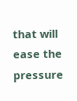that will ease the pressure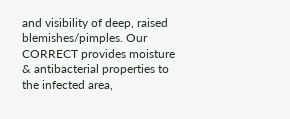and visibility of deep, raised blemishes/pimples. Our CORRECT provides moisture & antibacterial properties to the infected area,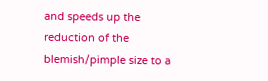and speeds up the reduction of the blemish/pimple size to a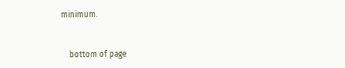minimum.


    bottom of page